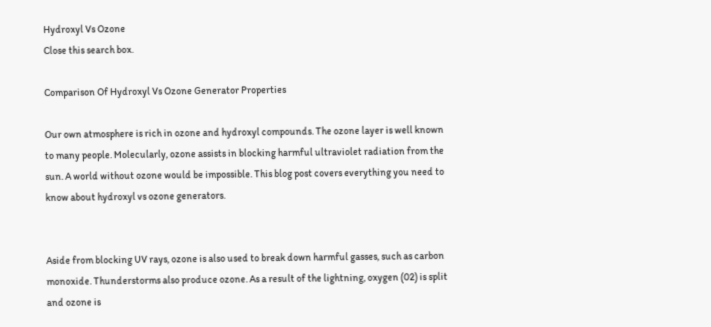Hydroxyl Vs Ozone
Close this search box.

Comparison Of Hydroxyl Vs Ozone Generator Properties

Our own atmosphere is rich in ozone and hydroxyl compounds. The ozone layer is well known to many people. Molecularly, ozone assists in blocking harmful ultraviolet radiation from the sun. A world without ozone would be impossible. This blog post covers everything you need to know about hydroxyl vs ozone generators.


Aside from blocking UV rays, ozone is also used to break down harmful gasses, such as carbon monoxide. Thunderstorms also produce ozone. As a result of the lightning, oxygen (02) is split and ozone is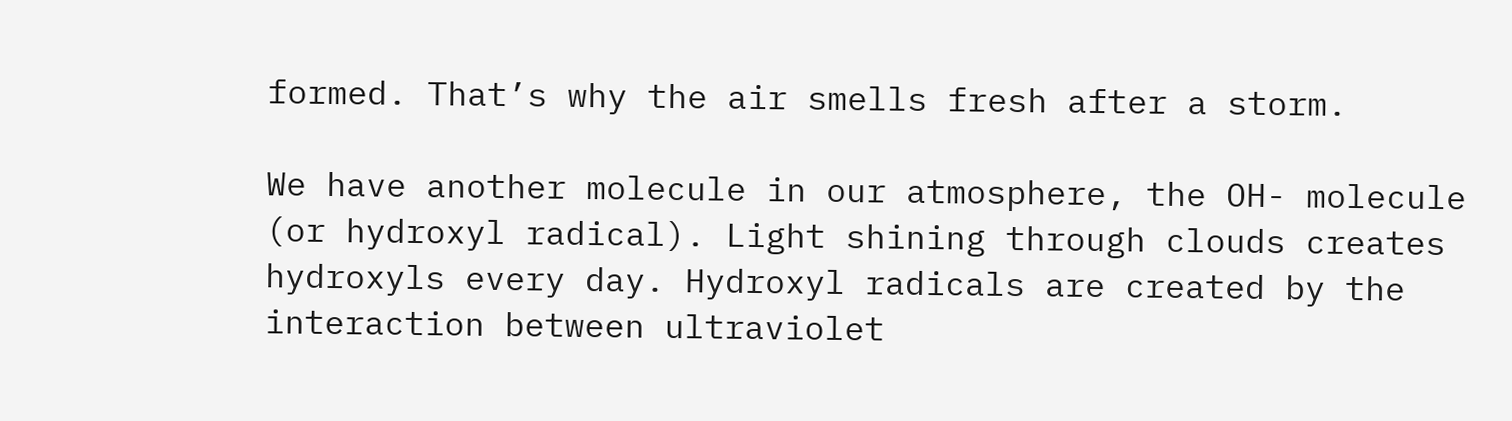formed. That’s why the air smells fresh after a storm.

We have another molecule in our atmosphere, the OH- molecule (or hydroxyl radical). Light shining through clouds creates hydroxyls every day. Hydroxyl radicals are created by the interaction between ultraviolet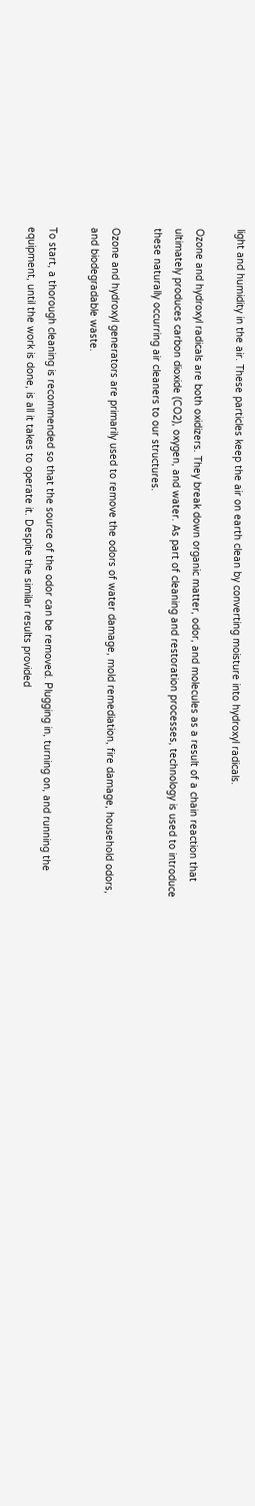light and humidity in the air. These particles keep the air on earth clean by converting moisture into hydroxyl radicals.

Ozone and hydroxyl radicals are both oxidizers. They break down organic matter, odor, and molecules as a result of a chain reaction that ultimately produces carbon dioxide (CO2), oxygen, and water. As part of cleaning and restoration processes, technology is used to introduce these naturally occurring air cleaners to our structures.

Ozone and hydroxyl generators are primarily used to remove the odors of water damage, mold remediation, fire damage, household odors, and biodegradable waste.

To start, a thorough cleaning is recommended so that the source of the odor can be removed. Plugging in, turning on, and running the equipment, until the work is done, is all it takes to operate it. Despite the similar results provided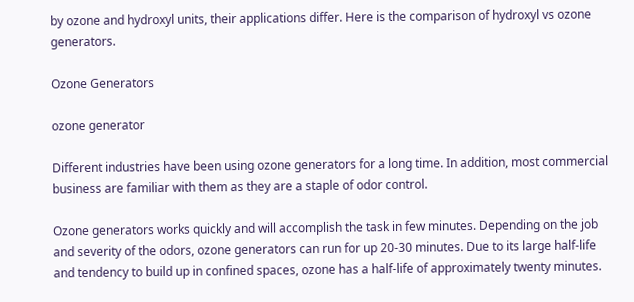by ozone and hydroxyl units, their applications differ. Here is the comparison of hydroxyl vs ozone generators.

Ozone Generators

ozone generator

Different industries have been using ozone generators for a long time. In addition, most commercial business are familiar with them as they are a staple of odor control.

Ozone generators works quickly and will accomplish the task in few minutes. Depending on the job and severity of the odors, ozone generators can run for up 20-30 minutes. Due to its large half-life and tendency to build up in confined spaces, ozone has a half-life of approximately twenty minutes.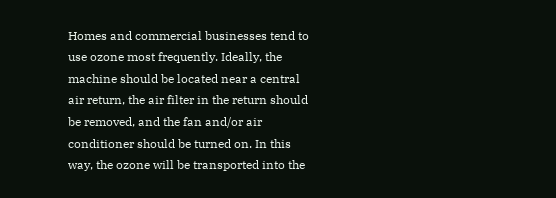Homes and commercial businesses tend to use ozone most frequently. Ideally, the machine should be located near a central air return, the air filter in the return should be removed, and the fan and/or air conditioner should be turned on. In this way, the ozone will be transported into the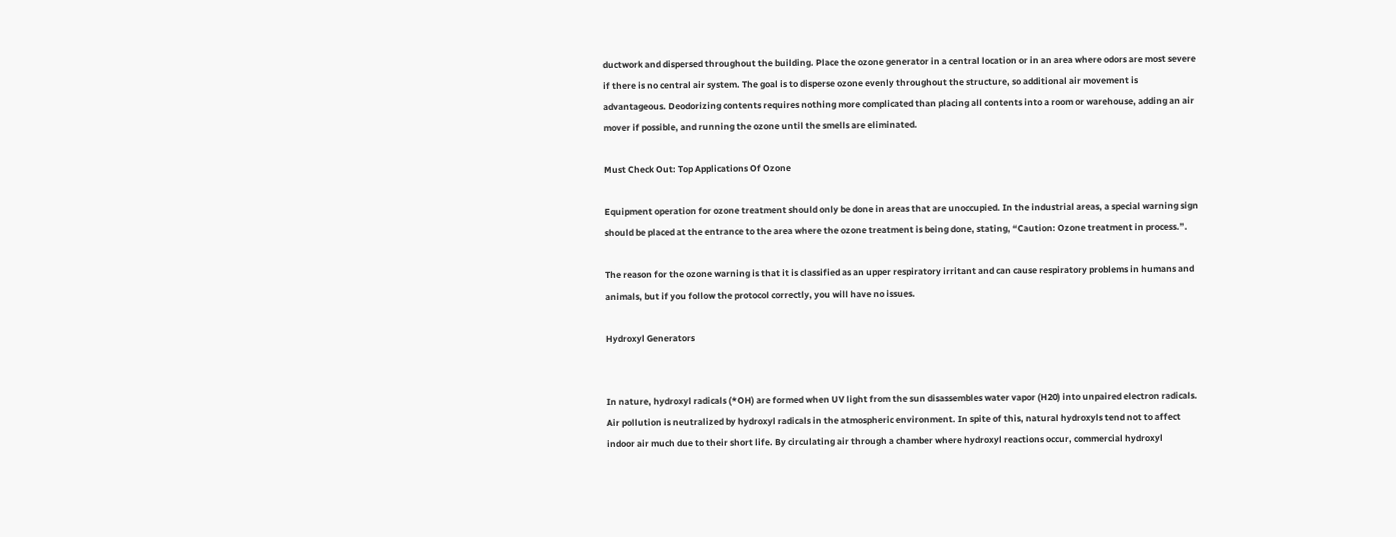ductwork and dispersed throughout the building. Place the ozone generator in a central location or in an area where odors are most severe if there is no central air system. The goal is to disperse ozone evenly throughout the structure, so additional air movement is advantageous. Deodorizing contents requires nothing more complicated than placing all contents into a room or warehouse, adding an air mover if possible, and running the ozone until the smells are eliminated.

Must Check Out: Top Applications Of Ozone

Equipment operation for ozone treatment should only be done in areas that are unoccupied. In the industrial areas, a special warning sign should be placed at the entrance to the area where the ozone treatment is being done, stating, “Caution: Ozone treatment in process.”.

The reason for the ozone warning is that it is classified as an upper respiratory irritant and can cause respiratory problems in humans and animals, but if you follow the protocol correctly, you will have no issues.

Hydroxyl Generators


In nature, hydroxyl radicals (*OH) are formed when UV light from the sun disassembles water vapor (H20) into unpaired electron radicals. Air pollution is neutralized by hydroxyl radicals in the atmospheric environment. In spite of this, natural hydroxyls tend not to affect indoor air much due to their short life. By circulating air through a chamber where hydroxyl reactions occur, commercial hydroxyl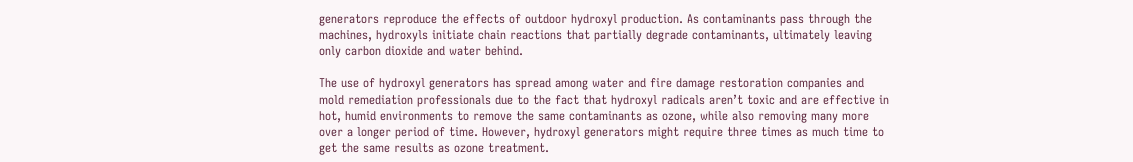generators reproduce the effects of outdoor hydroxyl production. As contaminants pass through the machines, hydroxyls initiate chain reactions that partially degrade contaminants, ultimately leaving only carbon dioxide and water behind.

The use of hydroxyl generators has spread among water and fire damage restoration companies and mold remediation professionals due to the fact that hydroxyl radicals aren’t toxic and are effective in hot, humid environments to remove the same contaminants as ozone, while also removing many more over a longer period of time. However, hydroxyl generators might require three times as much time to get the same results as ozone treatment.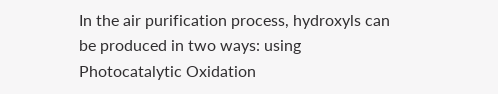In the air purification process, hydroxyls can be produced in two ways: using Photocatalytic Oxidation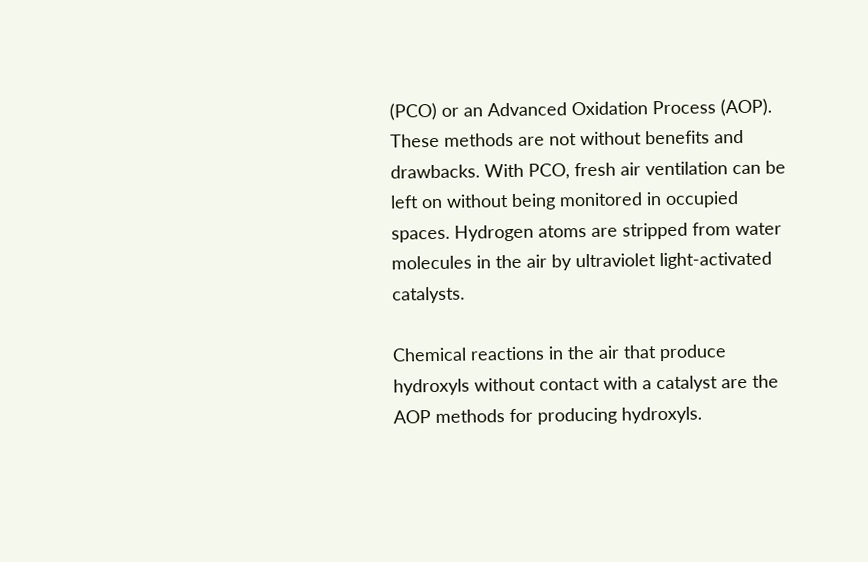(PCO) or an Advanced Oxidation Process (AOP). These methods are not without benefits and drawbacks. With PCO, fresh air ventilation can be left on without being monitored in occupied spaces. Hydrogen atoms are stripped from water molecules in the air by ultraviolet light-activated catalysts.

Chemical reactions in the air that produce hydroxyls without contact with a catalyst are the AOP methods for producing hydroxyls.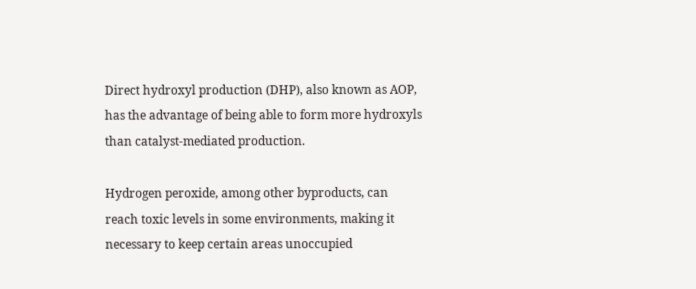Direct hydroxyl production (DHP), also known as AOP, has the advantage of being able to form more hydroxyls than catalyst-mediated production.

Hydrogen peroxide, among other byproducts, can reach toxic levels in some environments, making it necessary to keep certain areas unoccupied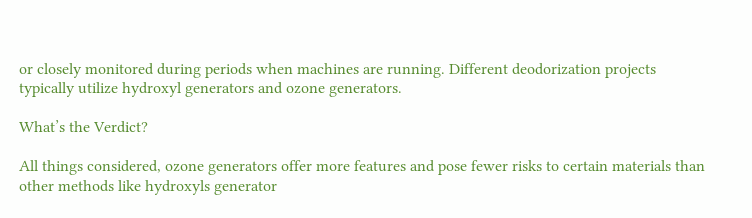or closely monitored during periods when machines are running. Different deodorization projects typically utilize hydroxyl generators and ozone generators.

What’s the Verdict?

All things considered, ozone generators offer more features and pose fewer risks to certain materials than other methods like hydroxyls generator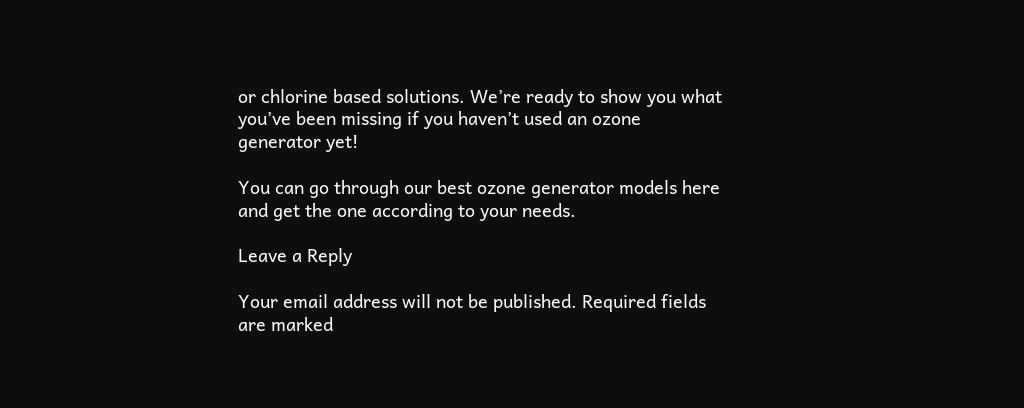or chlorine based solutions. We’re ready to show you what you’ve been missing if you haven’t used an ozone generator yet!

You can go through our best ozone generator models here and get the one according to your needs.

Leave a Reply

Your email address will not be published. Required fields are marked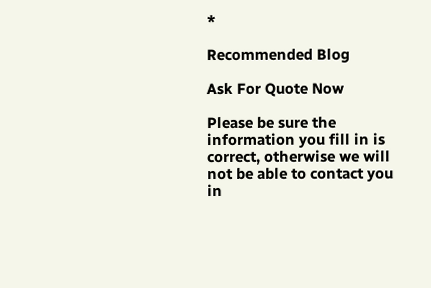*

Recommended Blog

Ask For Quote Now

Please be sure the information you fill in is correct, otherwise we will not be able to contact you in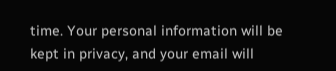time. Your personal information will be kept in privacy, and your email will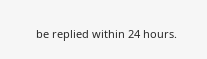be replied within 24 hours.